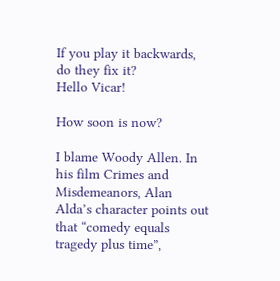If you play it backwards, do they fix it?
Hello Vicar!

How soon is now?

I blame Woody Allen. In his film Crimes and Misdemeanors, Alan Alda’s character points out that “comedy equals tragedy plus time”,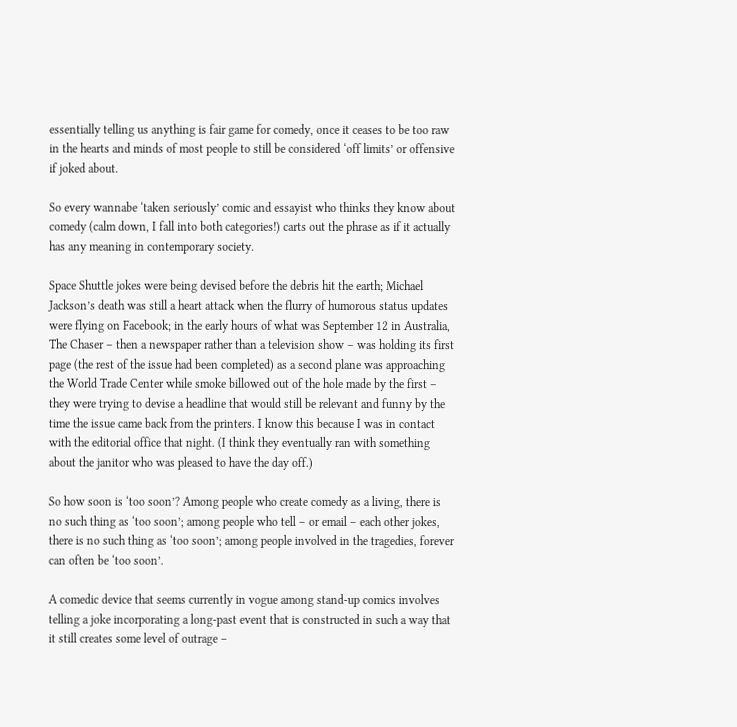essentially telling us anything is fair game for comedy, once it ceases to be too raw in the hearts and minds of most people to still be considered ‘off limits’ or offensive if joked about.

So every wannabe ‘taken seriously’ comic and essayist who thinks they know about comedy (calm down, I fall into both categories!) carts out the phrase as if it actually has any meaning in contemporary society.

Space Shuttle jokes were being devised before the debris hit the earth; Michael Jackson’s death was still a heart attack when the flurry of humorous status updates were flying on Facebook; in the early hours of what was September 12 in Australia, The Chaser – then a newspaper rather than a television show – was holding its first page (the rest of the issue had been completed) as a second plane was approaching the World Trade Center while smoke billowed out of the hole made by the first – they were trying to devise a headline that would still be relevant and funny by the time the issue came back from the printers. I know this because I was in contact with the editorial office that night. (I think they eventually ran with something about the janitor who was pleased to have the day off.)

So how soon is ‘too soon’? Among people who create comedy as a living, there is no such thing as ‘too soon’; among people who tell – or email – each other jokes, there is no such thing as ‘too soon’; among people involved in the tragedies, forever can often be ‘too soon’.

A comedic device that seems currently in vogue among stand-up comics involves telling a joke incorporating a long-past event that is constructed in such a way that it still creates some level of outrage –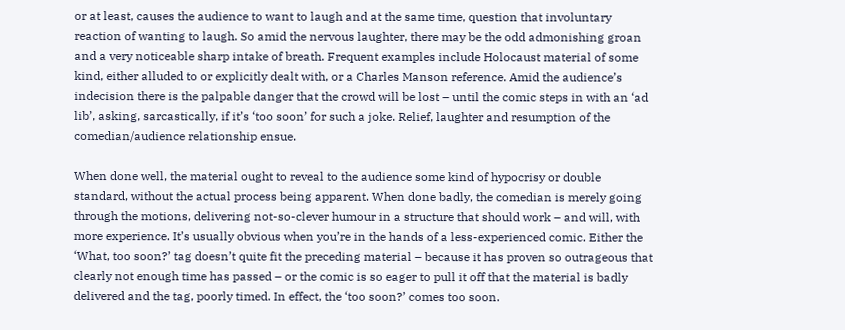or at least, causes the audience to want to laugh and at the same time, question that involuntary reaction of wanting to laugh. So amid the nervous laughter, there may be the odd admonishing groan and a very noticeable sharp intake of breath. Frequent examples include Holocaust material of some kind, either alluded to or explicitly dealt with, or a Charles Manson reference. Amid the audience’s indecision there is the palpable danger that the crowd will be lost – until the comic steps in with an ‘ad lib’, asking, sarcastically, if it’s ‘too soon’ for such a joke. Relief, laughter and resumption of the comedian/audience relationship ensue.

When done well, the material ought to reveal to the audience some kind of hypocrisy or double standard, without the actual process being apparent. When done badly, the comedian is merely going through the motions, delivering not-so-clever humour in a structure that should work – and will, with more experience. It’s usually obvious when you’re in the hands of a less-experienced comic. Either the ‘What, too soon?’ tag doesn’t quite fit the preceding material – because it has proven so outrageous that clearly not enough time has passed – or the comic is so eager to pull it off that the material is badly delivered and the tag, poorly timed. In effect, the ‘too soon?’ comes too soon.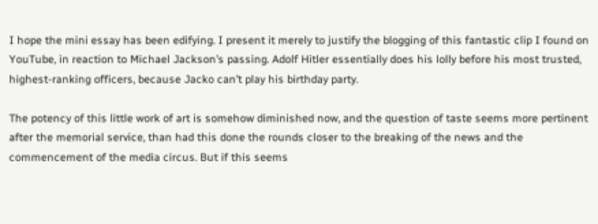I hope the mini essay has been edifying. I present it merely to justify the blogging of this fantastic clip I found on YouTube, in reaction to Michael Jackson’s passing. Adolf Hitler essentially does his lolly before his most trusted, highest-ranking officers, because Jacko can’t play his birthday party.

The potency of this little work of art is somehow diminished now, and the question of taste seems more pertinent after the memorial service, than had this done the rounds closer to the breaking of the news and the commencement of the media circus. But if this seems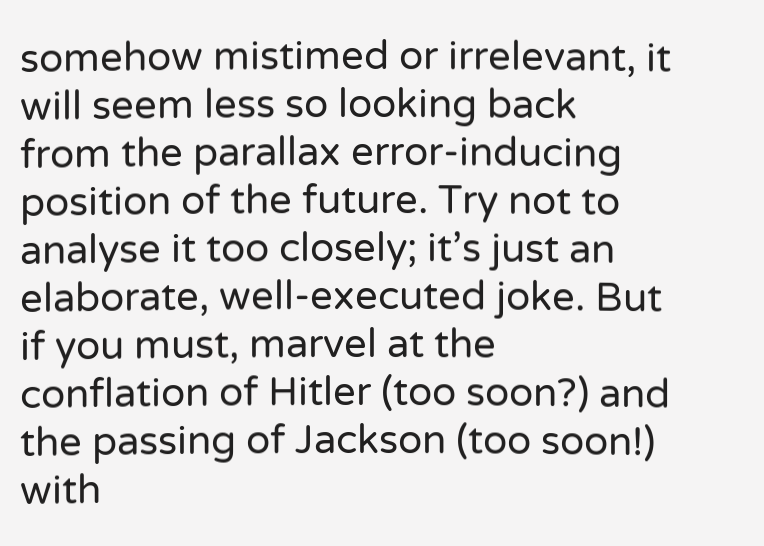somehow mistimed or irrelevant, it will seem less so looking back from the parallax error-inducing position of the future. Try not to analyse it too closely; it’s just an elaborate, well-executed joke. But if you must, marvel at the conflation of Hitler (too soon?) and the passing of Jackson (too soon!) with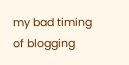my bad timing of blogging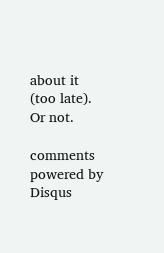about it (too late). Or not.

comments powered by Disqus